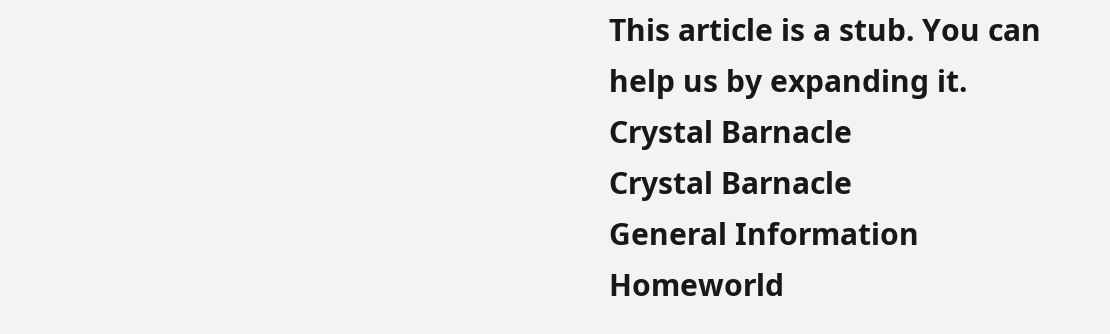This article is a stub. You can help us by expanding it.
Crystal Barnacle
Crystal Barnacle
General Information
Homeworld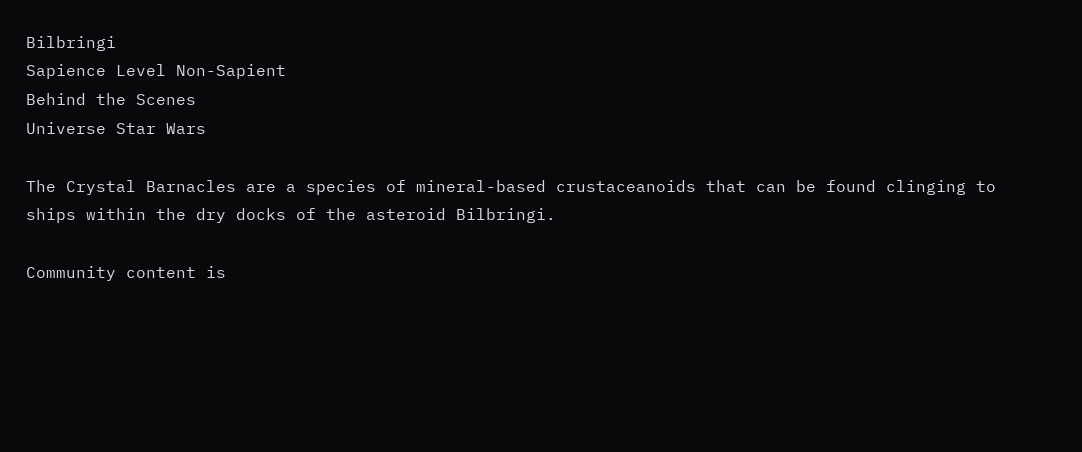Bilbringi
Sapience Level Non-Sapient
Behind the Scenes
Universe Star Wars

The Crystal Barnacles are a species of mineral-based crustaceanoids that can be found clinging to ships within the dry docks of the asteroid Bilbringi.

Community content is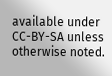available under CC-BY-SA unless otherwise noted.